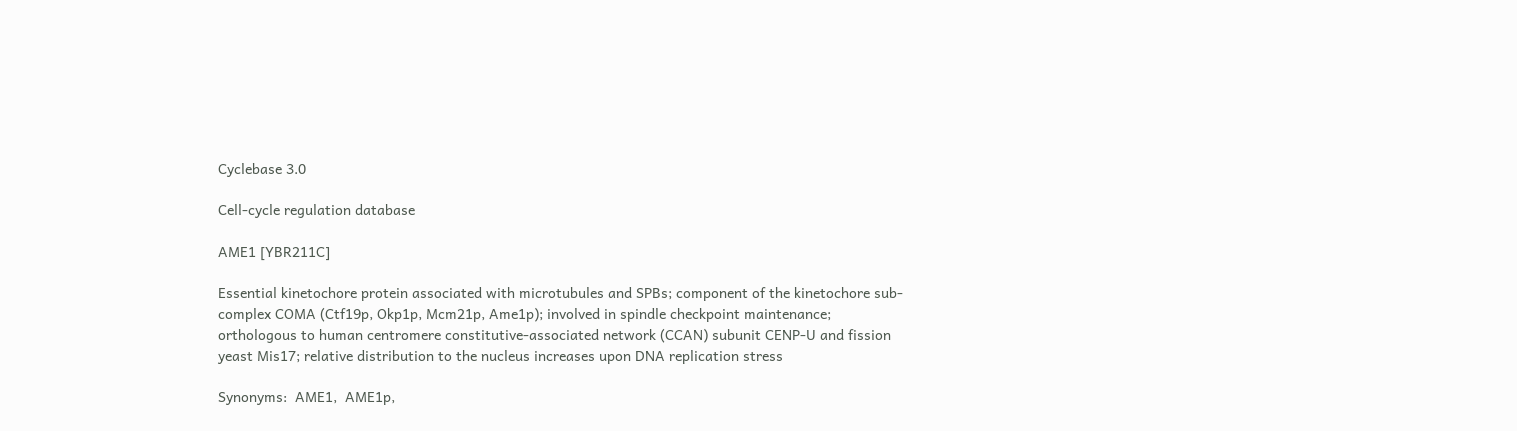Cyclebase 3.0

Cell-cycle regulation database

AME1 [YBR211C]

Essential kinetochore protein associated with microtubules and SPBs; component of the kinetochore sub-complex COMA (Ctf19p, Okp1p, Mcm21p, Ame1p); involved in spindle checkpoint maintenance; orthologous to human centromere constitutive-associated network (CCAN) subunit CENP-U and fission yeast Mis17; relative distribution to the nucleus increases upon DNA replication stress

Synonyms:  AME1,  AME1p,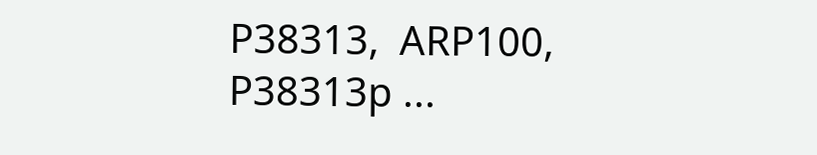P38313,  ARP100,  P38313p ...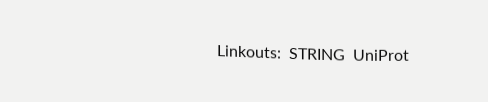Linkouts:  STRING  UniProt